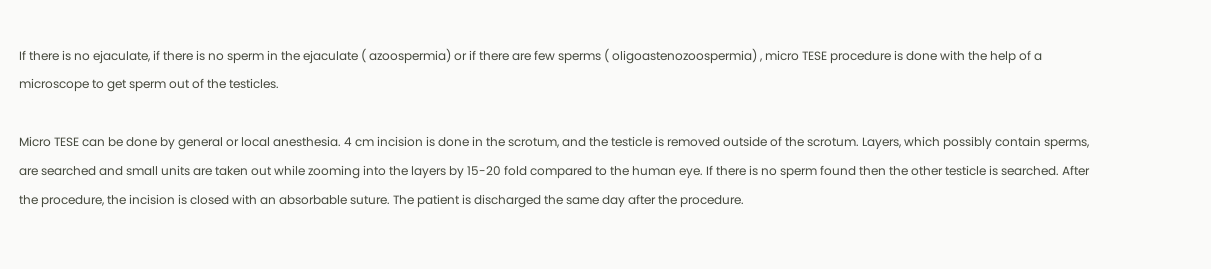If there is no ejaculate, if there is no sperm in the ejaculate ( azoospermia) or if there are few sperms ( oligoastenozoospermia) , micro TESE procedure is done with the help of a microscope to get sperm out of the testicles.

Micro TESE can be done by general or local anesthesia. 4 cm incision is done in the scrotum, and the testicle is removed outside of the scrotum. Layers, which possibly contain sperms, are searched and small units are taken out while zooming into the layers by 15-20 fold compared to the human eye. If there is no sperm found then the other testicle is searched. After the procedure, the incision is closed with an absorbable suture. The patient is discharged the same day after the procedure.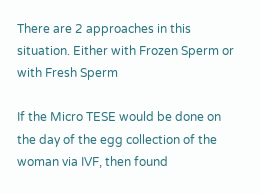There are 2 approaches in this situation. Either with Frozen Sperm or with Fresh Sperm

If the Micro TESE would be done on the day of the egg collection of the woman via IVF, then found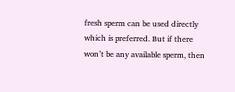fresh sperm can be used directly which is preferred. But if there won’t be any available sperm, then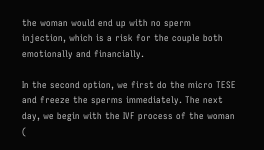the woman would end up with no sperm injection, which is a risk for the couple both emotionally and financially.

In the second option, we first do the micro TESE and freeze the sperms immediately. The next day, we begin with the IVF process of the woman (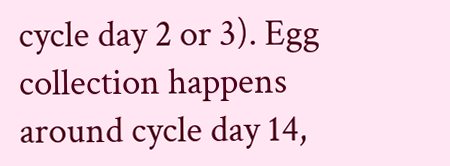cycle day 2 or 3). Egg collection happens around cycle day 14,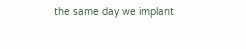the same day we implant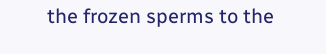the frozen sperms to the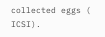collected eggs ( ICSI).